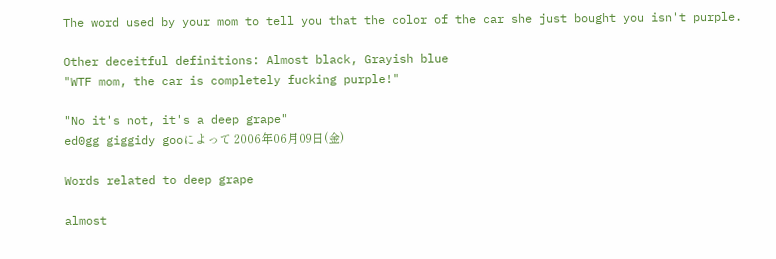The word used by your mom to tell you that the color of the car she just bought you isn't purple.

Other deceitful definitions: Almost black, Grayish blue
"WTF mom, the car is completely fucking purple!"

"No it's not, it's a deep grape"
ed0gg giggidy gooによって 2006年06月09日(金)

Words related to deep grape

almost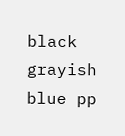black grayish blue pp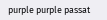purple purple passat